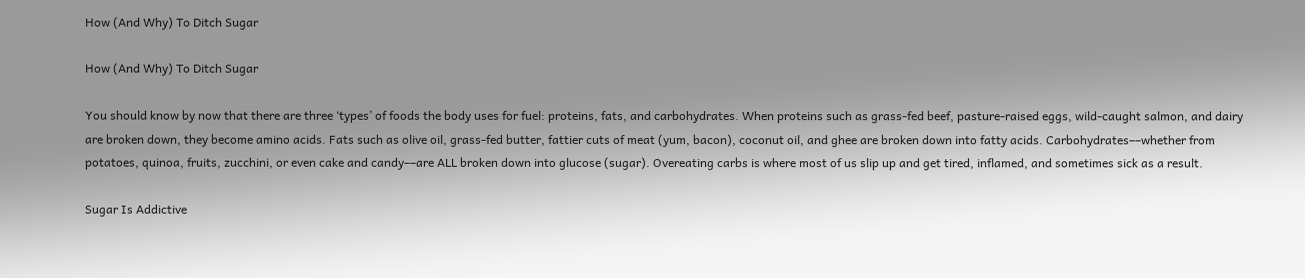How (And Why) To Ditch Sugar

How (And Why) To Ditch Sugar

You should know by now that there are three ‘types’ of foods the body uses for fuel: proteins, fats, and carbohydrates. When proteins such as grass-fed beef, pasture-raised eggs, wild-caught salmon, and dairy are broken down, they become amino acids. Fats such as olive oil, grass-fed butter, fattier cuts of meat (yum, bacon), coconut oil, and ghee are broken down into fatty acids. Carbohydrates––whether from potatoes, quinoa, fruits, zucchini, or even cake and candy––are ALL broken down into glucose (sugar). Overeating carbs is where most of us slip up and get tired, inflamed, and sometimes sick as a result.

Sugar Is Addictive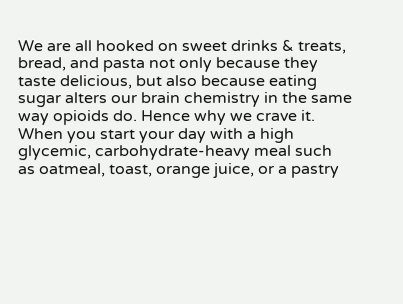We are all hooked on sweet drinks & treats, bread, and pasta not only because they taste delicious, but also because eating sugar alters our brain chemistry in the same way opioids do. Hence why we crave it. When you start your day with a high glycemic, carbohydrate-heavy meal such as oatmeal, toast, orange juice, or a pastry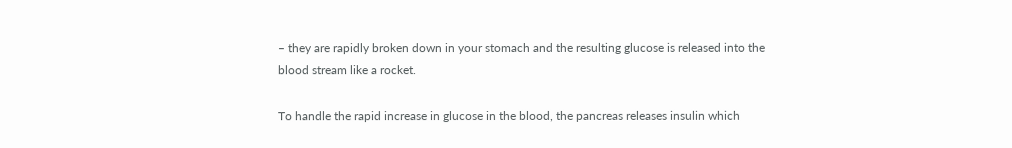– they are rapidly broken down in your stomach and the resulting glucose is released into the blood stream like a rocket.

To handle the rapid increase in glucose in the blood, the pancreas releases insulin which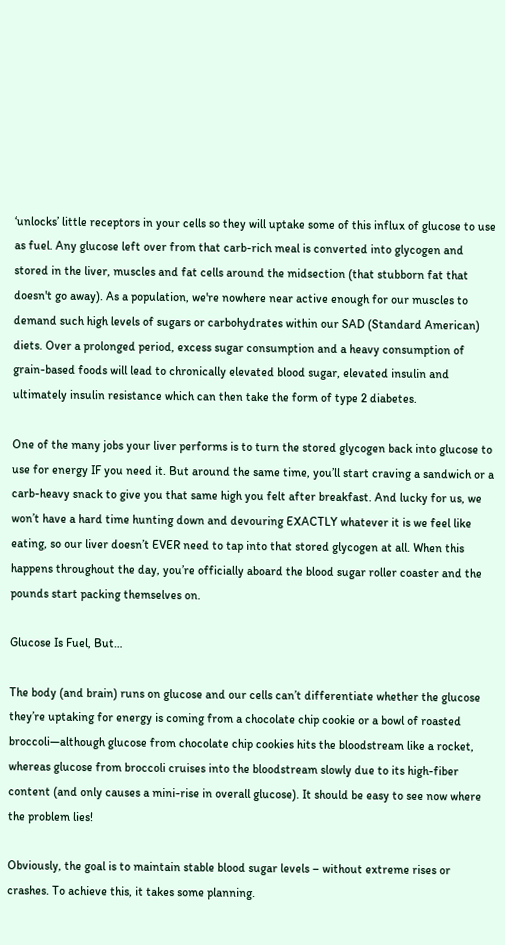‘unlocks’ little receptors in your cells so they will uptake some of this influx of glucose to use as fuel. Any glucose left over from that carb-rich meal is converted into glycogen and stored in the liver, muscles and fat cells around the midsection (that stubborn fat that doesn't go away). As a population, we're nowhere near active enough for our muscles to demand such high levels of sugars or carbohydrates within our SAD (Standard American) diets. Over a prolonged period, excess sugar consumption and a heavy consumption of grain-based foods will lead to chronically elevated blood sugar, elevated insulin and ultimately insulin resistance which can then take the form of type 2 diabetes.

One of the many jobs your liver performs is to turn the stored glycogen back into glucose to use for energy IF you need it. But around the same time, you’ll start craving a sandwich or a carb-heavy snack to give you that same high you felt after breakfast. And lucky for us, we won’t have a hard time hunting down and devouring EXACTLY whatever it is we feel like eating, so our liver doesn’t EVER need to tap into that stored glycogen at all. When this happens throughout the day, you’re officially aboard the blood sugar roller coaster and the pounds start packing themselves on.

Glucose Is Fuel, But…

The body (and brain) runs on glucose and our cells can’t differentiate whether the glucose they’re uptaking for energy is coming from a chocolate chip cookie or a bowl of roasted broccoli—although glucose from chocolate chip cookies hits the bloodstream like a rocket, whereas glucose from broccoli cruises into the bloodstream slowly due to its high-fiber content (and only causes a mini-rise in overall glucose). It should be easy to see now where the problem lies!

Obviously, the goal is to maintain stable blood sugar levels – without extreme rises or crashes. To achieve this, it takes some planning.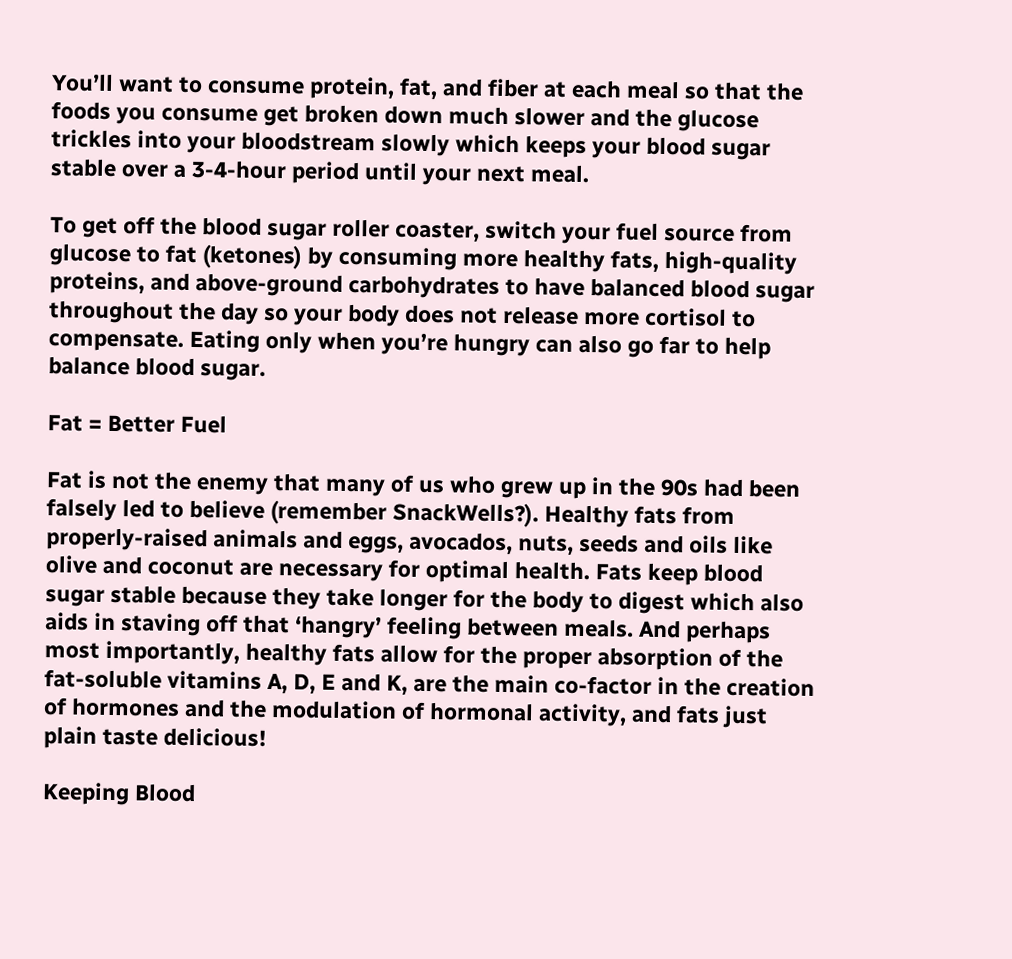You’ll want to consume protein, fat, and fiber at each meal so that the foods you consume get broken down much slower and the glucose trickles into your bloodstream slowly which keeps your blood sugar stable over a 3-4-hour period until your next meal.

To get off the blood sugar roller coaster, switch your fuel source from glucose to fat (ketones) by consuming more healthy fats, high-quality proteins, and above-ground carbohydrates to have balanced blood sugar throughout the day so your body does not release more cortisol to compensate. Eating only when you’re hungry can also go far to help balance blood sugar.

Fat = Better Fuel

Fat is not the enemy that many of us who grew up in the 90s had been falsely led to believe (remember SnackWells?). Healthy fats from properly-raised animals and eggs, avocados, nuts, seeds and oils like olive and coconut are necessary for optimal health. Fats keep blood sugar stable because they take longer for the body to digest which also aids in staving off that ‘hangry’ feeling between meals. And perhaps most importantly, healthy fats allow for the proper absorption of the fat-soluble vitamins A, D, E and K, are the main co-factor in the creation of hormones and the modulation of hormonal activity, and fats just plain taste delicious!

Keeping Blood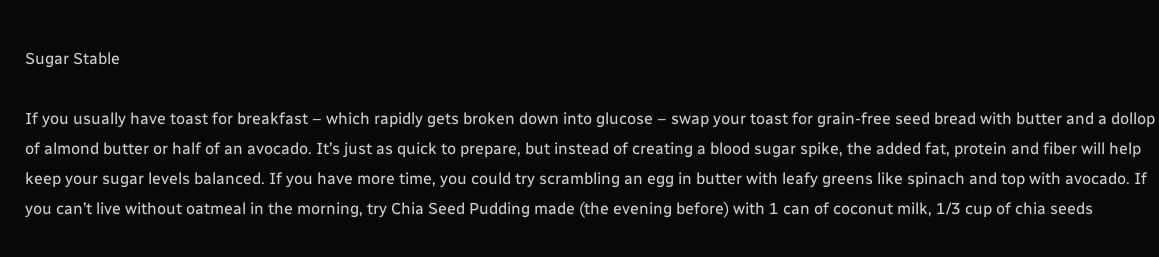Sugar Stable

If you usually have toast for breakfast – which rapidly gets broken down into glucose – swap your toast for grain-free seed bread with butter and a dollop of almond butter or half of an avocado. It’s just as quick to prepare, but instead of creating a blood sugar spike, the added fat, protein and fiber will help keep your sugar levels balanced. If you have more time, you could try scrambling an egg in butter with leafy greens like spinach and top with avocado. If you can’t live without oatmeal in the morning, try Chia Seed Pudding made (the evening before) with 1 can of coconut milk, 1/3 cup of chia seeds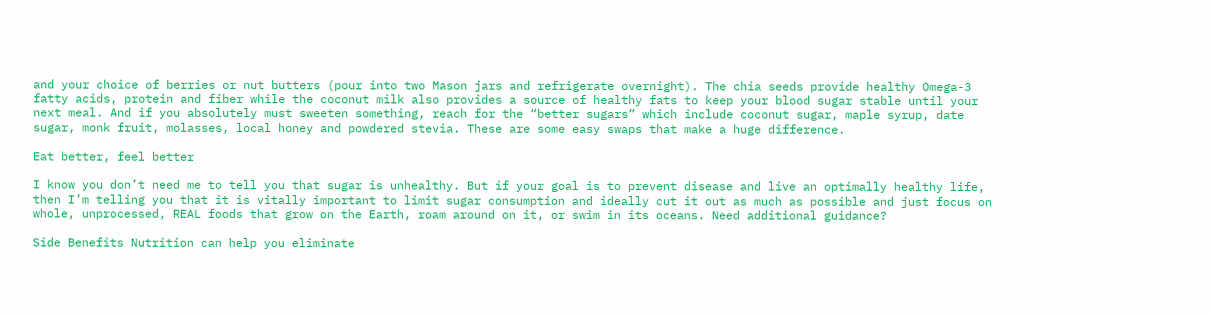and your choice of berries or nut butters (pour into two Mason jars and refrigerate overnight). The chia seeds provide healthy Omega-3 fatty acids, protein and fiber while the coconut milk also provides a source of healthy fats to keep your blood sugar stable until your next meal. And if you absolutely must sweeten something, reach for the “better sugars” which include coconut sugar, maple syrup, date sugar, monk fruit, molasses, local honey and powdered stevia. These are some easy swaps that make a huge difference.

Eat better, feel better

I know you don’t need me to tell you that sugar is unhealthy. But if your goal is to prevent disease and live an optimally healthy life, then I’m telling you that it is vitally important to limit sugar consumption and ideally cut it out as much as possible and just focus on whole, unprocessed, REAL foods that grow on the Earth, roam around on it, or swim in its oceans. Need additional guidance?

Side Benefits Nutrition can help you eliminate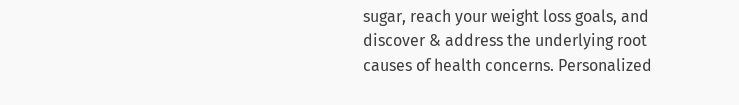sugar, reach your weight loss goals, and discover & address the underlying root causes of health concerns. Personalized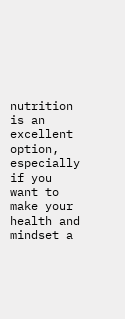nutrition is an excellent option, especially if you want to make your health and mindset a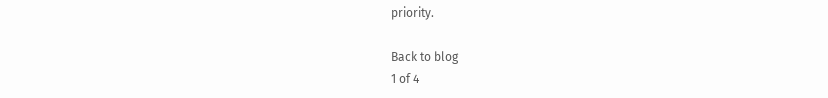priority.

Back to blog
1 of 4